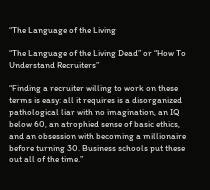“The Language of the Living

“The Language of the Living Dead” or “How To Understand Recruiters”

“Finding a recruiter willing to work on these terms is easy: all it requires is a disorganized pathological liar with no imagination, an IQ below 60, an atrophied sense of basic ethics, and an obsession with becoming a millionaire before turning 30. Business schools put these out all of the time.”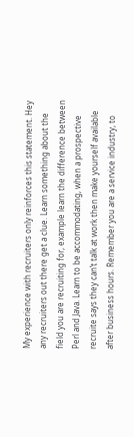My experience with recruiters only reinforces this statement. Hey any recruiters out there get a clue. Learn something about the field you are recruiting for, example learn the difference between Perl and Java. Learn to be accommodating, when a prospective recruite says they can’t talk at work then make yourself available after business hours. Remember you are a service industry, to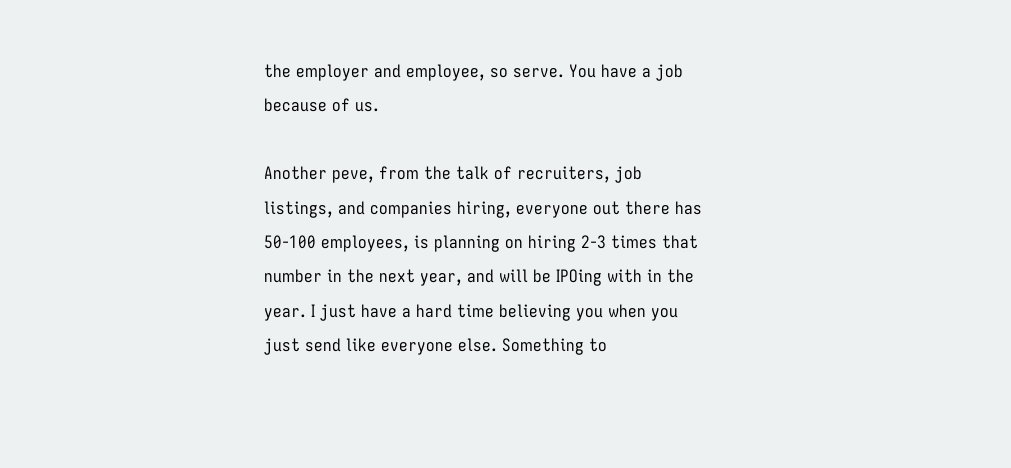the employer and employee, so serve. You have a job because of us.

Another peve, from the talk of recruiters, job listings, and companies hiring, everyone out there has 50-100 employees, is planning on hiring 2-3 times that number in the next year, and will be IPOing with in the year. I just have a hard time believing you when you just send like everyone else. Something to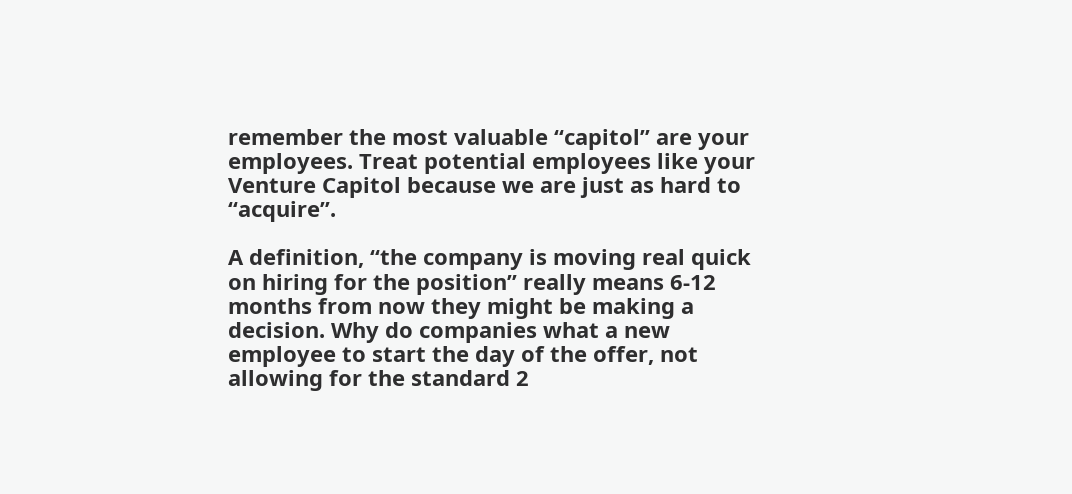remember the most valuable “capitol” are your employees. Treat potential employees like your Venture Capitol because we are just as hard to “acquire”.

A definition, “the company is moving real quick on hiring for the position” really means 6-12 months from now they might be making a decision. Why do companies what a new employee to start the day of the offer, not allowing for the standard 2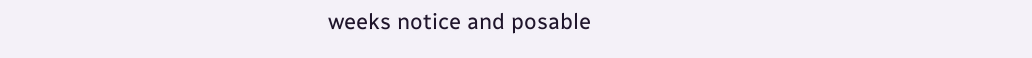weeks notice and posable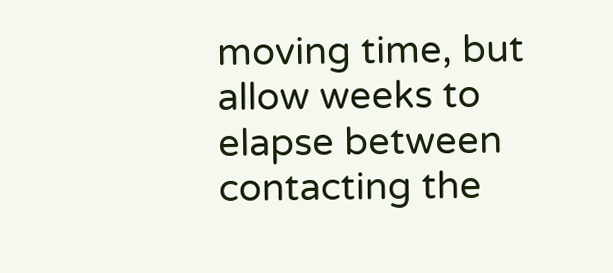moving time, but allow weeks to elapse between contacting the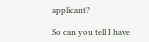applicant?

So can you tell I have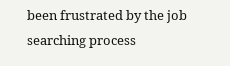been frustrated by the job searching process